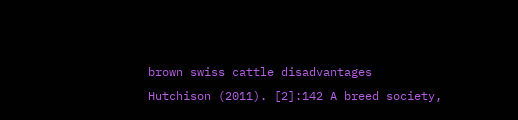brown swiss cattle disadvantages
Hutchison (2011). [2]:142 A breed society,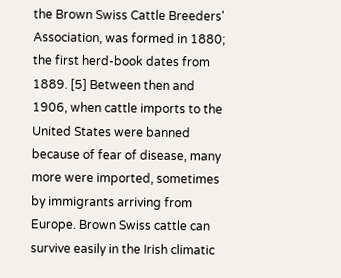the Brown Swiss Cattle Breeders' Association, was formed in 1880; the first herd-book dates from 1889. [5] Between then and 1906, when cattle imports to the United States were banned because of fear of disease, many more were imported, sometimes by immigrants arriving from Europe. Brown Swiss cattle can survive easily in the Irish climatic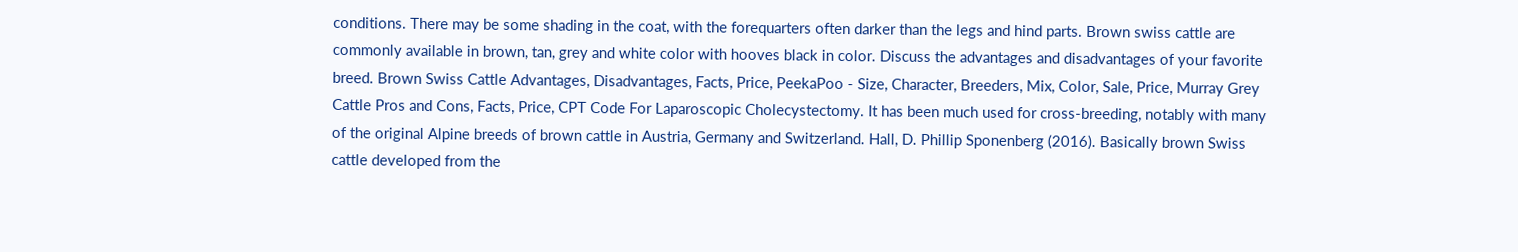conditions. There may be some shading in the coat, with the forequarters often darker than the legs and hind parts. Brown swiss cattle are commonly available in brown, tan, grey and white color with hooves black in color. Discuss the advantages and disadvantages of your favorite breed. Brown Swiss Cattle Advantages, Disadvantages, Facts, Price, PeekaPoo - Size, Character, Breeders, Mix, Color, Sale, Price, Murray Grey Cattle Pros and Cons, Facts, Price, CPT Code For Laparoscopic Cholecystectomy. It has been much used for cross-breeding, notably with many of the original Alpine breeds of brown cattle in Austria, Germany and Switzerland. Hall, D. Phillip Sponenberg (2016). Basically brown Swiss cattle developed from the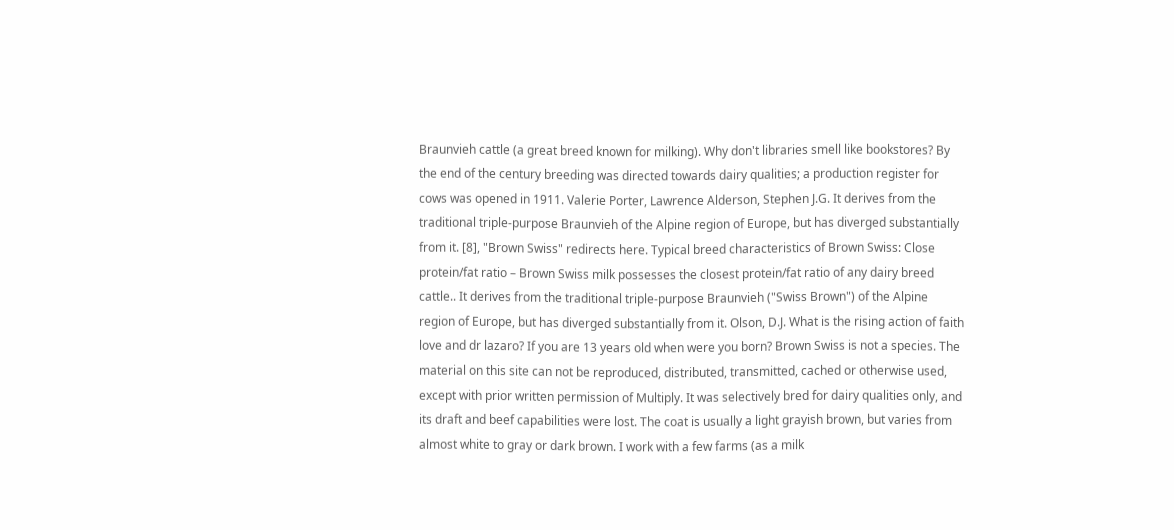Braunvieh cattle (a great breed known for milking). Why don't libraries smell like bookstores? By the end of the century breeding was directed towards dairy qualities; a production register for cows was opened in 1911. Valerie Porter, Lawrence Alderson, Stephen J.G. It derives from the traditional triple-purpose Braunvieh of the Alpine region of Europe, but has diverged substantially from it. [8], "Brown Swiss" redirects here. Typical breed characteristics of Brown Swiss: Close protein/fat ratio – Brown Swiss milk possesses the closest protein/fat ratio of any dairy breed cattle.. It derives from the traditional triple-purpose Braunvieh ("Swiss Brown") of the Alpine region of Europe, but has diverged substantially from it. Olson, D.J. What is the rising action of faith love and dr lazaro? If you are 13 years old when were you born? Brown Swiss is not a species. The material on this site can not be reproduced, distributed, transmitted, cached or otherwise used, except with prior written permission of Multiply. It was selectively bred for dairy qualities only, and its draft and beef capabilities were lost. The coat is usually a light grayish brown, but varies from almost white to gray or dark brown. I work with a few farms (as a milk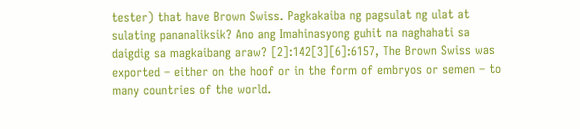tester) that have Brown Swiss. Pagkakaiba ng pagsulat ng ulat at sulating pananaliksik? Ano ang Imahinasyong guhit na naghahati sa daigdig sa magkaibang araw? [2]:142[3][6]:6157, The Brown Swiss was exported – either on the hoof or in the form of embryos or semen – to many countries of the world.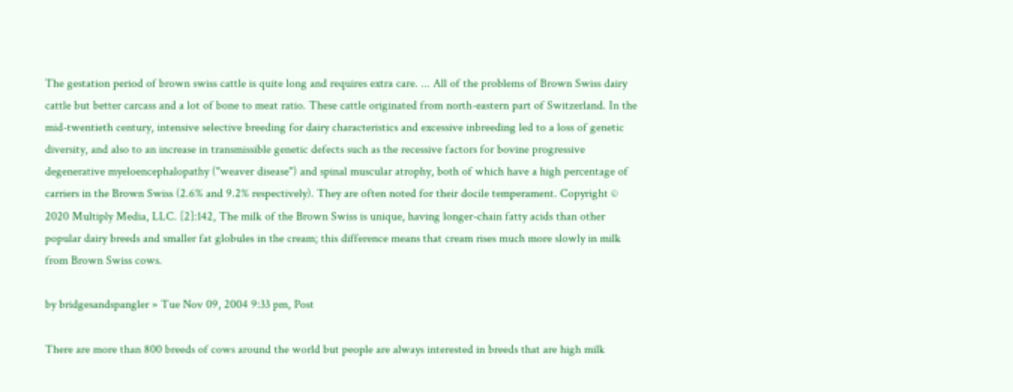The gestation period of brown swiss cattle is quite long and requires extra care. ... All of the problems of Brown Swiss dairy cattle but better carcass and a lot of bone to meat ratio. These cattle originated from north-eastern part of Switzerland. In the mid-twentieth century, intensive selective breeding for dairy characteristics and excessive inbreeding led to a loss of genetic diversity, and also to an increase in transmissible genetic defects such as the recessive factors for bovine progressive degenerative myeloencephalopathy ("weaver disease") and spinal muscular atrophy, both of which have a high percentage of carriers in the Brown Swiss (2.6% and 9.2% respectively). They are often noted for their docile temperament. Copyright © 2020 Multiply Media, LLC. [2]:142, The milk of the Brown Swiss is unique, having longer-chain fatty acids than other popular dairy breeds and smaller fat globules in the cream; this difference means that cream rises much more slowly in milk from Brown Swiss cows.

by bridgesandspangler » Tue Nov 09, 2004 9:33 pm, Post

There are more than 800 breeds of cows around the world but people are always interested in breeds that are high milk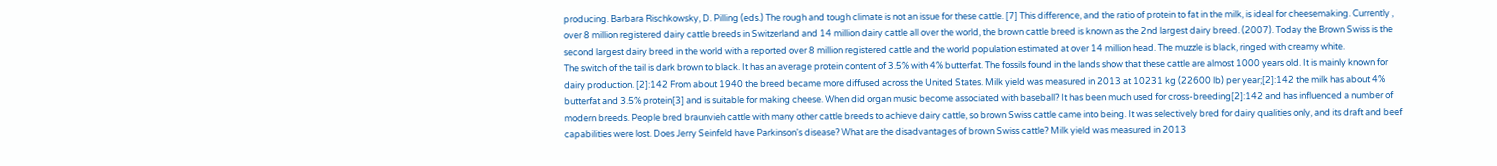producing. Barbara Rischkowsky, D. Pilling (eds.) The rough and tough climate is not an issue for these cattle. [7] This difference, and the ratio of protein to fat in the milk, is ideal for cheesemaking. Currently , over 8 million registered dairy cattle breeds in Switzerland and 14 million dairy cattle all over the world, the brown cattle breed is known as the 2nd largest dairy breed. (2007). Today the Brown Swiss is the second largest dairy breed in the world with a reported over 8 million registered cattle and the world population estimated at over 14 million head. The muzzle is black, ringed with creamy white.
The switch of the tail is dark brown to black. It has an average protein content of 3.5% with 4% butterfat. The fossils found in the lands show that these cattle are almost 1000 years old. It is mainly known for dairy production. [2]:142 From about 1940 the breed became more diffused across the United States. Milk yield was measured in 2013 at 10231 kg (22600 lb) per year;[2]:142 the milk has about 4% butterfat and 3.5% protein[3] and is suitable for making cheese. When did organ music become associated with baseball? It has been much used for cross-breeding[2]:142 and has influenced a number of modern breeds. People bred braunvieh cattle with many other cattle breeds to achieve dairy cattle, so brown Swiss cattle came into being. It was selectively bred for dairy qualities only, and its draft and beef capabilities were lost. Does Jerry Seinfeld have Parkinson's disease? What are the disadvantages of brown Swiss cattle? Milk yield was measured in 2013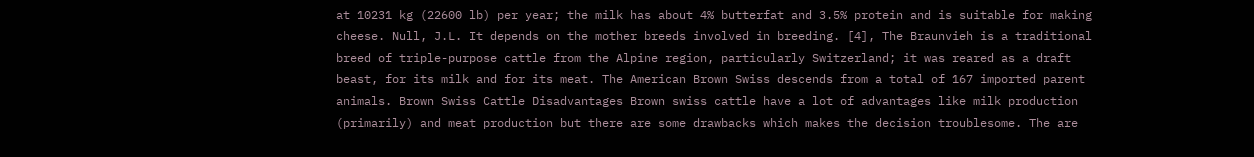at 10231 kg (22600 lb) per year; the milk has about 4% butterfat and 3.5% protein and is suitable for making cheese. Null, J.L. It depends on the mother breeds involved in breeding. [4], The Braunvieh is a traditional breed of triple-purpose cattle from the Alpine region, particularly Switzerland; it was reared as a draft beast, for its milk and for its meat. The American Brown Swiss descends from a total of 167 imported parent animals. Brown Swiss Cattle Disadvantages Brown swiss cattle have a lot of advantages like milk production (primarily) and meat production but there are some drawbacks which makes the decision troublesome. The are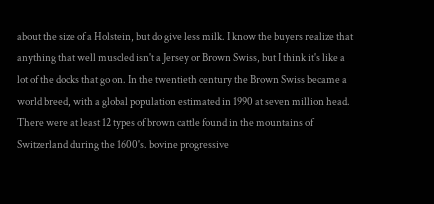about the size of a Holstein, but do give less milk. I know the buyers realize that anything that well muscled isn't a Jersey or Brown Swiss, but I think it's like a lot of the docks that go on. In the twentieth century the Brown Swiss became a world breed, with a global population estimated in 1990 at seven million head. There were at least 12 types of brown cattle found in the mountains of Switzerland during the 1600's. bovine progressive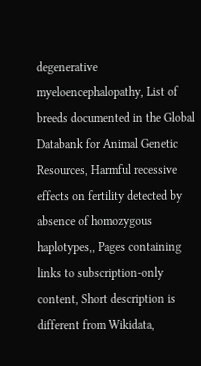degenerative myeloencephalopathy, List of breeds documented in the Global Databank for Animal Genetic Resources, Harmful recessive effects on fertility detected by absence of homozygous haplotypes,, Pages containing links to subscription-only content, Short description is different from Wikidata,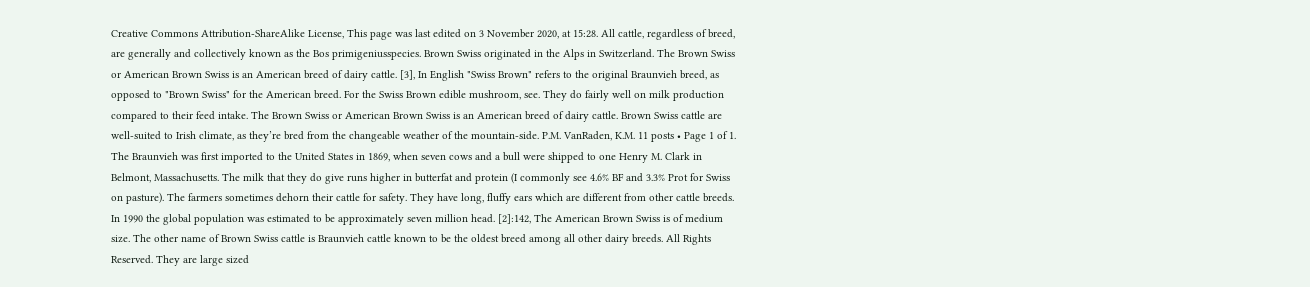Creative Commons Attribution-ShareAlike License, This page was last edited on 3 November 2020, at 15:28. All cattle, regardless of breed, are generally and collectively known as the Bos primigeniusspecies. Brown Swiss originated in the Alps in Switzerland. The Brown Swiss or American Brown Swiss is an American breed of dairy cattle. [3], In English "Swiss Brown" refers to the original Braunvieh breed, as opposed to "Brown Swiss" for the American breed. For the Swiss Brown edible mushroom, see. They do fairly well on milk production compared to their feed intake. The Brown Swiss or American Brown Swiss is an American breed of dairy cattle. Brown Swiss cattle are well-suited to Irish climate, as they’re bred from the changeable weather of the mountain-side. P.M. VanRaden, K.M. 11 posts • Page 1 of 1. The Braunvieh was first imported to the United States in 1869, when seven cows and a bull were shipped to one Henry M. Clark in Belmont, Massachusetts. The milk that they do give runs higher in butterfat and protein (I commonly see 4.6% BF and 3.3% Prot for Swiss on pasture). The farmers sometimes dehorn their cattle for safety. They have long, fluffy ears which are different from other cattle breeds. In 1990 the global population was estimated to be approximately seven million head. [2]:142, The American Brown Swiss is of medium size. The other name of Brown Swiss cattle is Braunvieh cattle known to be the oldest breed among all other dairy breeds. All Rights Reserved. They are large sized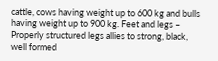cattle, cows having weight up to 600 kg and bulls having weight up to 900 kg. Feet and legs – Properly structured legs allies to strong, black, well formed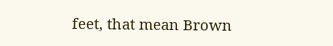feet, that mean Brown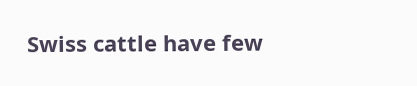Swiss cattle have few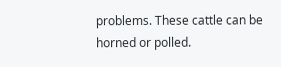problems. These cattle can be horned or polled.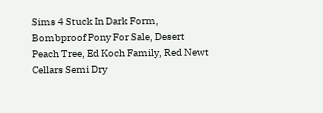Sims 4 Stuck In Dark Form, Bombproof Pony For Sale, Desert Peach Tree, Ed Koch Family, Red Newt Cellars Semi Dry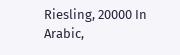Riesling, 20000 In Arabic,